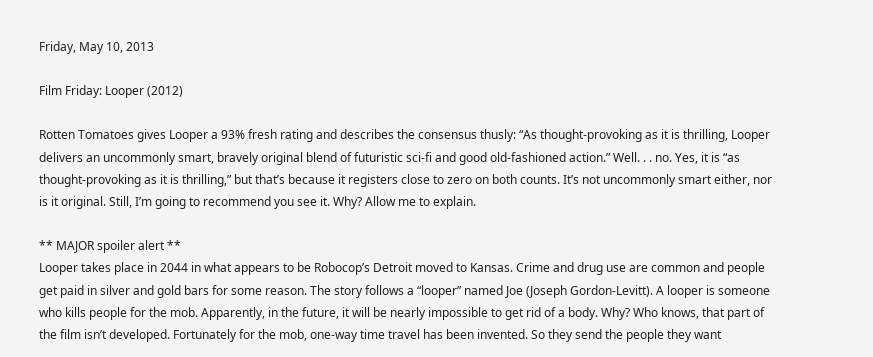Friday, May 10, 2013

Film Friday: Looper (2012)

Rotten Tomatoes gives Looper a 93% fresh rating and describes the consensus thusly: “As thought-provoking as it is thrilling, Looper delivers an uncommonly smart, bravely original blend of futuristic sci-fi and good old-fashioned action.” Well. . . no. Yes, it is “as thought-provoking as it is thrilling,” but that’s because it registers close to zero on both counts. It’s not uncommonly smart either, nor is it original. Still, I’m going to recommend you see it. Why? Allow me to explain.

** MAJOR spoiler alert **
Looper takes place in 2044 in what appears to be Robocop’s Detroit moved to Kansas. Crime and drug use are common and people get paid in silver and gold bars for some reason. The story follows a “looper” named Joe (Joseph Gordon-Levitt). A looper is someone who kills people for the mob. Apparently, in the future, it will be nearly impossible to get rid of a body. Why? Who knows, that part of the film isn’t developed. Fortunately for the mob, one-way time travel has been invented. So they send the people they want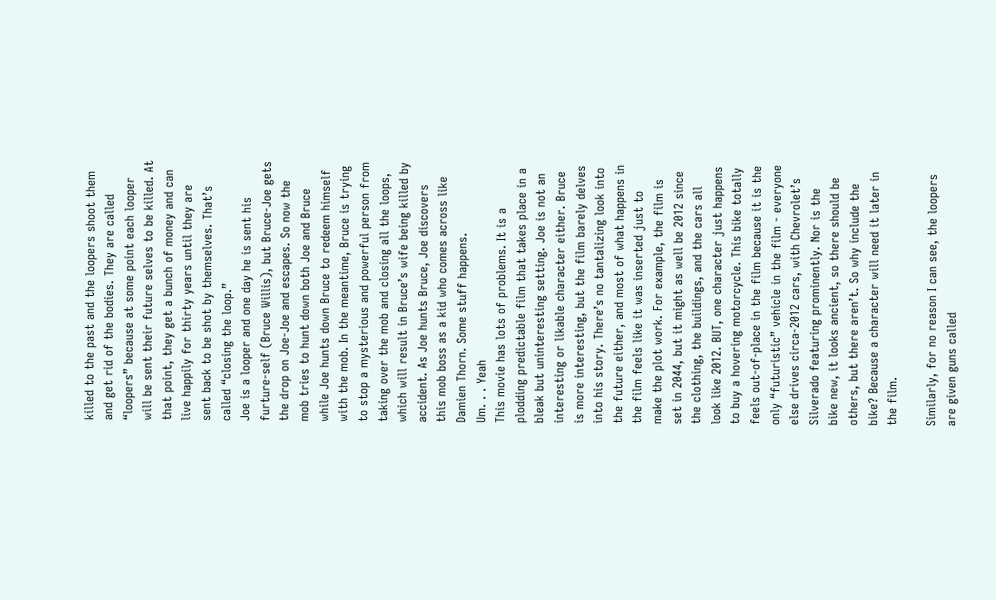killed to the past and the loopers shoot them and get rid of the bodies. They are called “loopers” because at some point each looper will be sent their future selves to be killed. At that point, they get a bunch of money and can live happily for thirty years until they are sent back to be shot by themselves. That’s called “closing the loop.”
Joe is a looper and one day he is sent his furture-self (Bruce Willis), but Bruce-Joe gets the drop on Joe-Joe and escapes. So now the mob tries to hunt down both Joe and Bruce while Joe hunts down Bruce to redeem himself with the mob. In the meantime, Bruce is trying to stop a mysterious and powerful person from taking over the mob and closing all the loops, which will result in Bruce’s wife being killed by accident. As Joe hunts Bruce, Joe discovers this mob boss as a kid who comes across like Damien Thorn. Some stuff happens.
Um. . . Yeah
This movie has lots of problems. It is a plodding predictable film that takes place in a bleak but uninteresting setting. Joe is not an interesting or likable character either. Bruce is more interesting, but the film barely delves into his story. There’s no tantalizing look into the future either, and most of what happens in the film feels like it was inserted just to make the plot work. For example, the film is set in 2044, but it might as well be 2012 since the clothing, the buildings, and the cars all look like 2012. BUT, one character just happens to buy a hovering motorcycle. This bike totally feels out-of-place in the film because it is the only “futuristic” vehicle in the film - everyone else drives circa-2012 cars, with Chevrolet’s Silverado featuring prominently. Nor is the bike new, it looks ancient, so there should be others, but there aren’t. So why include the bike? Because a character will need it later in the film.

Similarly, for no reason I can see, the loopers are given guns called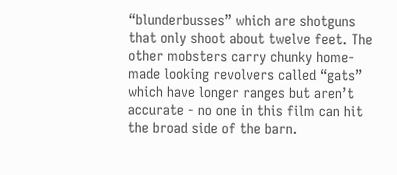“blunderbusses” which are shotguns that only shoot about twelve feet. The other mobsters carry chunky home-made looking revolvers called “gats” which have longer ranges but aren’t accurate - no one in this film can hit the broad side of the barn.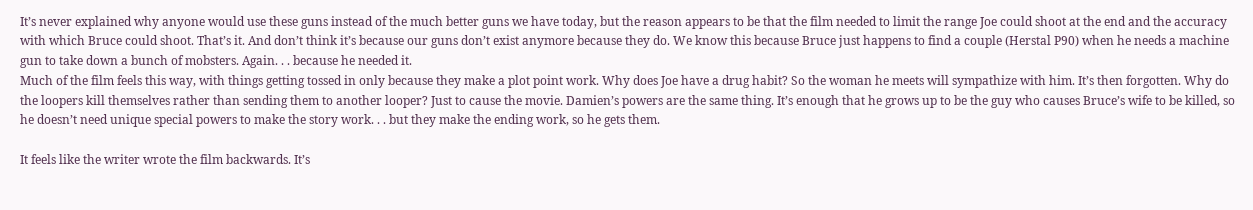It’s never explained why anyone would use these guns instead of the much better guns we have today, but the reason appears to be that the film needed to limit the range Joe could shoot at the end and the accuracy with which Bruce could shoot. That’s it. And don’t think it’s because our guns don’t exist anymore because they do. We know this because Bruce just happens to find a couple (Herstal P90) when he needs a machine gun to take down a bunch of mobsters. Again. . . because he needed it.
Much of the film feels this way, with things getting tossed in only because they make a plot point work. Why does Joe have a drug habit? So the woman he meets will sympathize with him. It’s then forgotten. Why do the loopers kill themselves rather than sending them to another looper? Just to cause the movie. Damien’s powers are the same thing. It’s enough that he grows up to be the guy who causes Bruce’s wife to be killed, so he doesn’t need unique special powers to make the story work. . . but they make the ending work, so he gets them.

It feels like the writer wrote the film backwards. It’s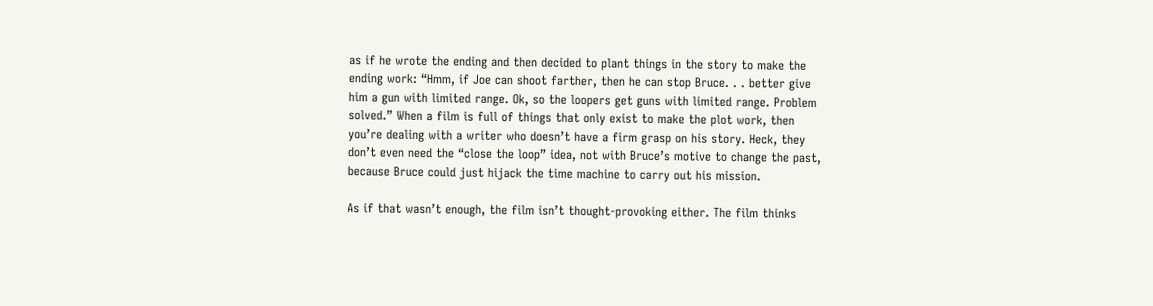as if he wrote the ending and then decided to plant things in the story to make the ending work: “Hmm, if Joe can shoot farther, then he can stop Bruce. . . better give him a gun with limited range. Ok, so the loopers get guns with limited range. Problem solved.” When a film is full of things that only exist to make the plot work, then you’re dealing with a writer who doesn’t have a firm grasp on his story. Heck, they don’t even need the “close the loop” idea, not with Bruce’s motive to change the past, because Bruce could just hijack the time machine to carry out his mission.

As if that wasn’t enough, the film isn’t thought-provoking either. The film thinks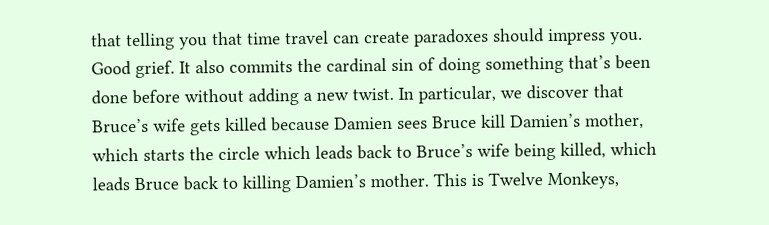that telling you that time travel can create paradoxes should impress you. Good grief. It also commits the cardinal sin of doing something that’s been done before without adding a new twist. In particular, we discover that Bruce’s wife gets killed because Damien sees Bruce kill Damien’s mother, which starts the circle which leads back to Bruce’s wife being killed, which leads Bruce back to killing Damien’s mother. This is Twelve Monkeys,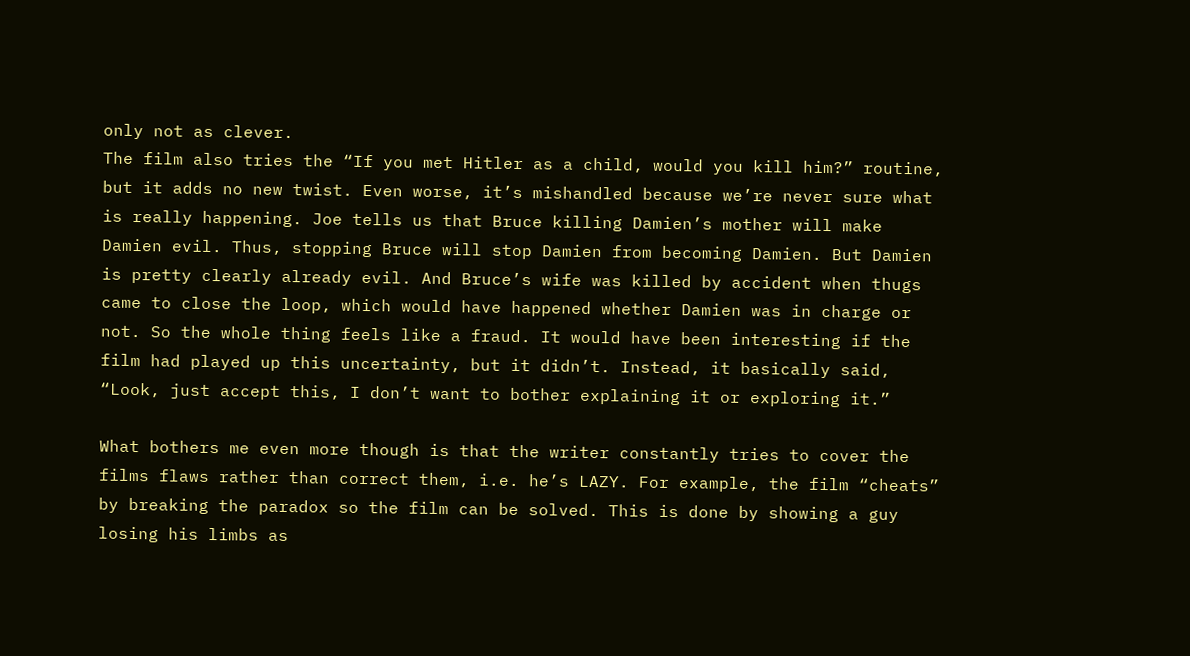only not as clever.
The film also tries the “If you met Hitler as a child, would you kill him?” routine, but it adds no new twist. Even worse, it’s mishandled because we’re never sure what is really happening. Joe tells us that Bruce killing Damien’s mother will make Damien evil. Thus, stopping Bruce will stop Damien from becoming Damien. But Damien is pretty clearly already evil. And Bruce’s wife was killed by accident when thugs came to close the loop, which would have happened whether Damien was in charge or not. So the whole thing feels like a fraud. It would have been interesting if the film had played up this uncertainty, but it didn’t. Instead, it basically said, “Look, just accept this, I don’t want to bother explaining it or exploring it.”

What bothers me even more though is that the writer constantly tries to cover the films flaws rather than correct them, i.e. he’s LAZY. For example, the film “cheats” by breaking the paradox so the film can be solved. This is done by showing a guy losing his limbs as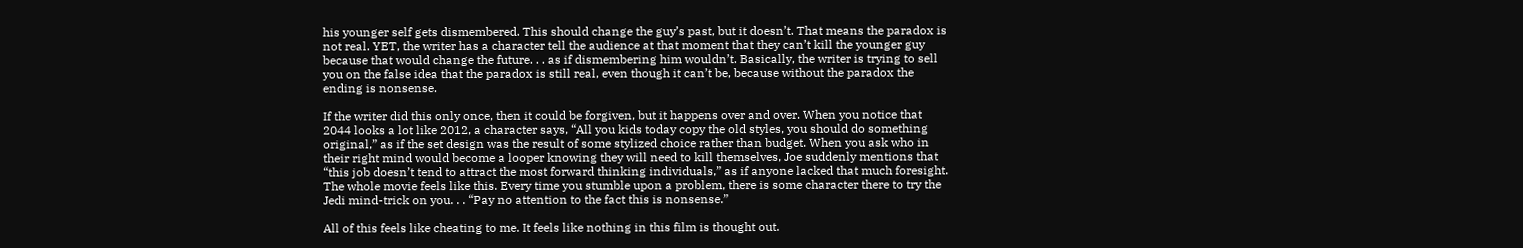his younger self gets dismembered. This should change the guy’s past, but it doesn’t. That means the paradox is not real. YET, the writer has a character tell the audience at that moment that they can’t kill the younger guy because that would change the future. . . as if dismembering him wouldn’t. Basically, the writer is trying to sell you on the false idea that the paradox is still real, even though it can’t be, because without the paradox the ending is nonsense.

If the writer did this only once, then it could be forgiven, but it happens over and over. When you notice that 2044 looks a lot like 2012, a character says, “All you kids today copy the old styles, you should do something original,” as if the set design was the result of some stylized choice rather than budget. When you ask who in their right mind would become a looper knowing they will need to kill themselves, Joe suddenly mentions that “this job doesn’t tend to attract the most forward thinking individuals,” as if anyone lacked that much foresight. The whole movie feels like this. Every time you stumble upon a problem, there is some character there to try the Jedi mind-trick on you. . . “Pay no attention to the fact this is nonsense.”

All of this feels like cheating to me. It feels like nothing in this film is thought out.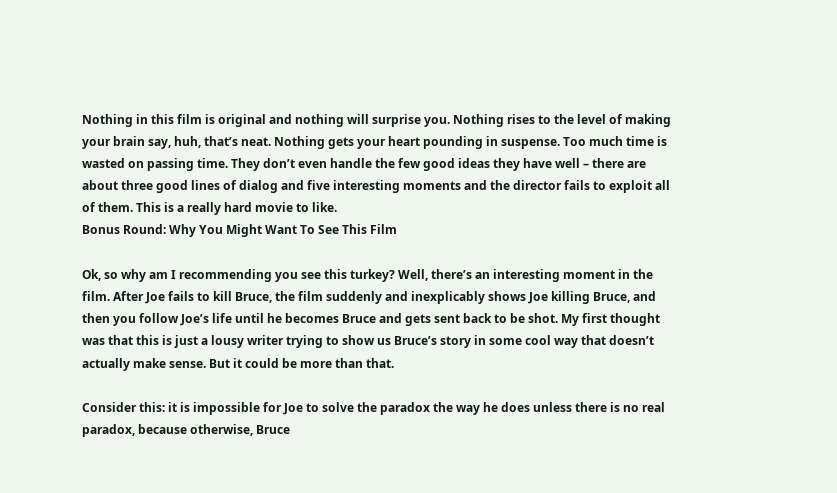Nothing in this film is original and nothing will surprise you. Nothing rises to the level of making your brain say, huh, that’s neat. Nothing gets your heart pounding in suspense. Too much time is wasted on passing time. They don’t even handle the few good ideas they have well – there are about three good lines of dialog and five interesting moments and the director fails to exploit all of them. This is a really hard movie to like.
Bonus Round: Why You Might Want To See This Film

Ok, so why am I recommending you see this turkey? Well, there’s an interesting moment in the film. After Joe fails to kill Bruce, the film suddenly and inexplicably shows Joe killing Bruce, and then you follow Joe’s life until he becomes Bruce and gets sent back to be shot. My first thought was that this is just a lousy writer trying to show us Bruce’s story in some cool way that doesn’t actually make sense. But it could be more than that.

Consider this: it is impossible for Joe to solve the paradox the way he does unless there is no real paradox, because otherwise, Bruce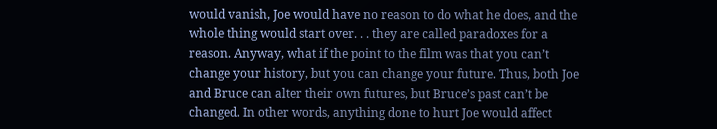would vanish, Joe would have no reason to do what he does, and the whole thing would start over. . . they are called paradoxes for a reason. Anyway, what if the point to the film was that you can’t change your history, but you can change your future. Thus, both Joe and Bruce can alter their own futures, but Bruce’s past can’t be changed. In other words, anything done to hurt Joe would affect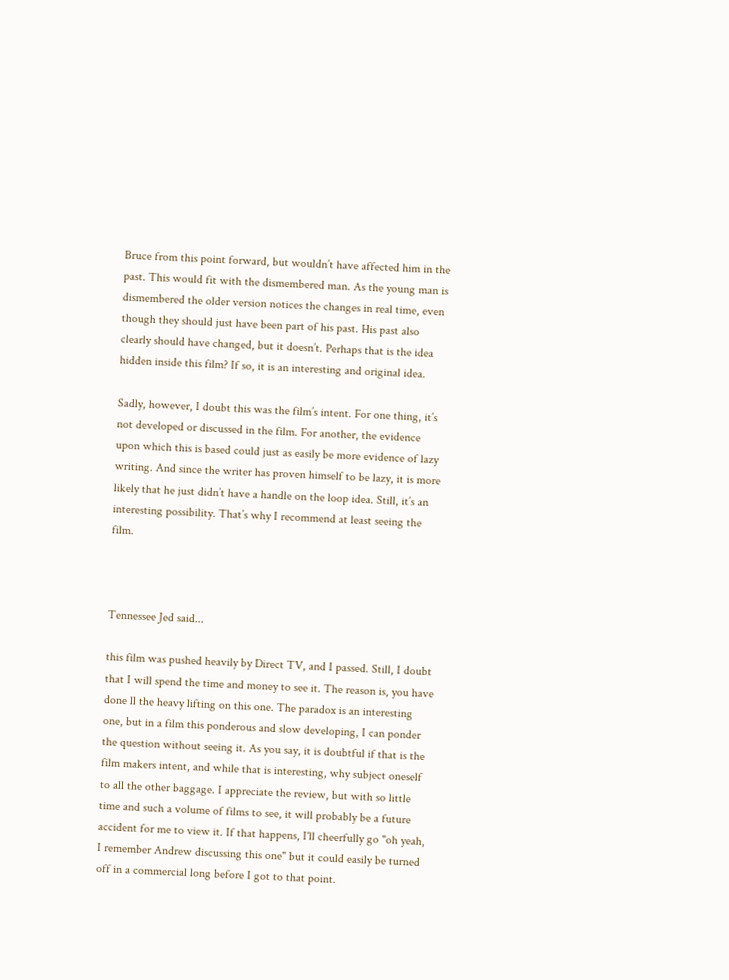Bruce from this point forward, but wouldn’t have affected him in the past. This would fit with the dismembered man. As the young man is dismembered the older version notices the changes in real time, even though they should just have been part of his past. His past also clearly should have changed, but it doesn’t. Perhaps that is the idea hidden inside this film? If so, it is an interesting and original idea.

Sadly, however, I doubt this was the film’s intent. For one thing, it’s not developed or discussed in the film. For another, the evidence upon which this is based could just as easily be more evidence of lazy writing. And since the writer has proven himself to be lazy, it is more likely that he just didn’t have a handle on the loop idea. Still, it’s an interesting possibility. That’s why I recommend at least seeing the film.



Tennessee Jed said...

this film was pushed heavily by Direct TV, and I passed. Still, I doubt that I will spend the time and money to see it. The reason is, you have done ll the heavy lifting on this one. The paradox is an interesting one, but in a film this ponderous and slow developing, I can ponder the question without seeing it. As you say, it is doubtful if that is the film makers intent, and while that is interesting, why subject oneself to all the other baggage. I appreciate the review, but with so little time and such a volume of films to see, it will probably be a future accident for me to view it. If that happens, I'll cheerfully go "oh yeah, I remember Andrew discussing this one" but it could easily be turned off in a commercial long before I got to that point.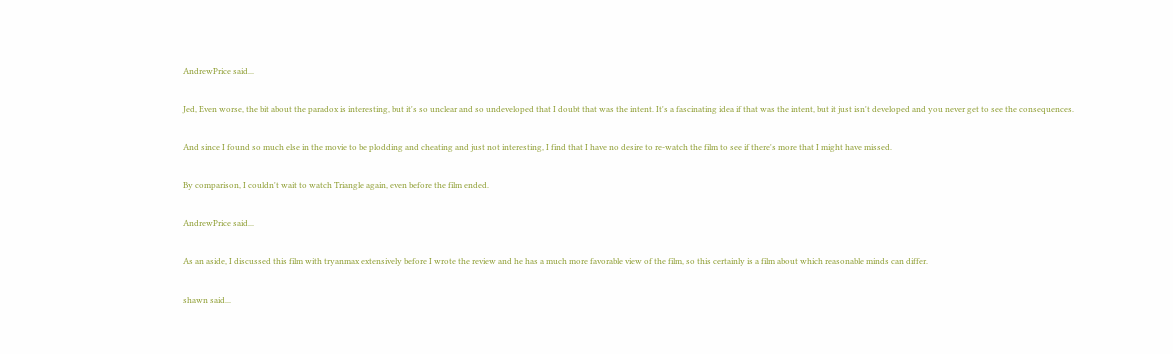AndrewPrice said...

Jed, Even worse, the bit about the paradox is interesting, but it's so unclear and so undeveloped that I doubt that was the intent. It's a fascinating idea if that was the intent, but it just isn't developed and you never get to see the consequences.

And since I found so much else in the movie to be plodding and cheating and just not interesting, I find that I have no desire to re-watch the film to see if there's more that I might have missed.

By comparison, I couldn't wait to watch Triangle again, even before the film ended.

AndrewPrice said...

As an aside, I discussed this film with tryanmax extensively before I wrote the review and he has a much more favorable view of the film, so this certainly is a film about which reasonable minds can differ.

shawn said...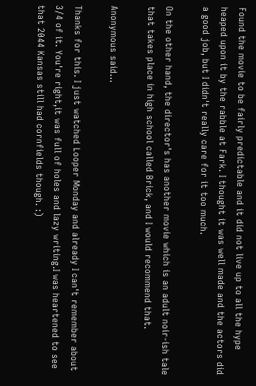Found the movie to be fairly predictable and it did not live up to all the hype heaped upon it by the rabble at Fark. I thought it was well made and the actors did a good job, but I didn't really care for it too much.

On the other hand, the director's has another movie which is an adult noir-ish tale that takes place in high school called Brick, and I would recommend that.

Anonymous said...

Thanks for this. I just watched Looper Monday and already I can't remember about 3/4 of it. You're right,it was full of holes and lazy writing.I was heartened to see that 2044 Kansas still had cornfields though. :)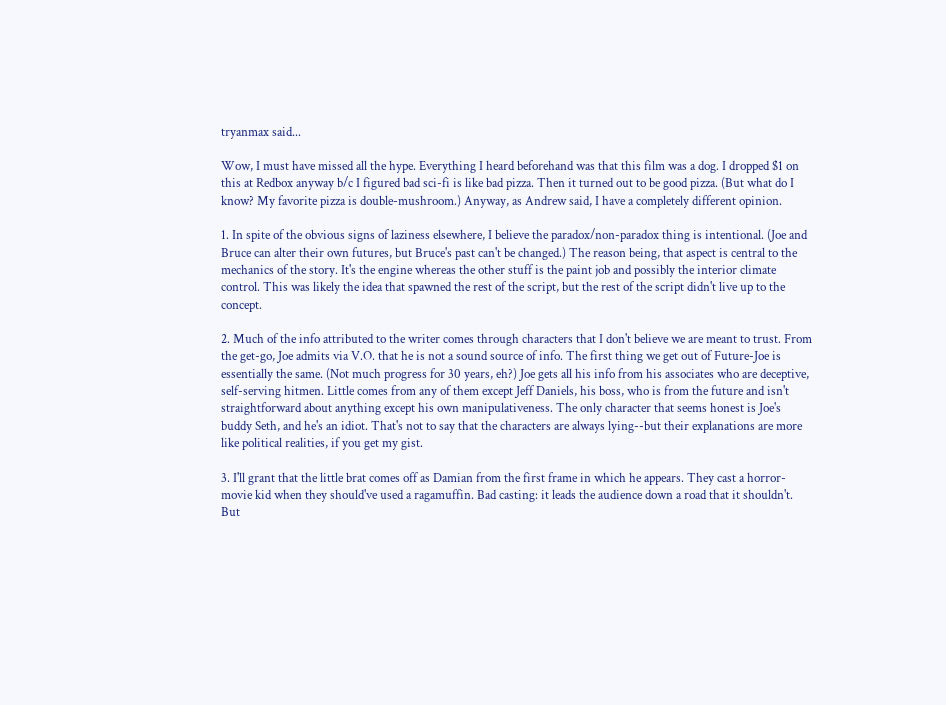tryanmax said...

Wow, I must have missed all the hype. Everything I heard beforehand was that this film was a dog. I dropped $1 on this at Redbox anyway b/c I figured bad sci-fi is like bad pizza. Then it turned out to be good pizza. (But what do I know? My favorite pizza is double-mushroom.) Anyway, as Andrew said, I have a completely different opinion.

1. In spite of the obvious signs of laziness elsewhere, I believe the paradox/non-paradox thing is intentional. (Joe and Bruce can alter their own futures, but Bruce's past can't be changed.) The reason being, that aspect is central to the mechanics of the story. It's the engine whereas the other stuff is the paint job and possibly the interior climate control. This was likely the idea that spawned the rest of the script, but the rest of the script didn't live up to the concept.

2. Much of the info attributed to the writer comes through characters that I don't believe we are meant to trust. From the get-go, Joe admits via V.O. that he is not a sound source of info. The first thing we get out of Future-Joe is essentially the same. (Not much progress for 30 years, eh?) Joe gets all his info from his associates who are deceptive, self-serving hitmen. Little comes from any of them except Jeff Daniels, his boss, who is from the future and isn't straightforward about anything except his own manipulativeness. The only character that seems honest is Joe's buddy Seth, and he's an idiot. That's not to say that the characters are always lying--but their explanations are more like political realities, if you get my gist.

3. I'll grant that the little brat comes off as Damian from the first frame in which he appears. They cast a horror-movie kid when they should've used a ragamuffin. Bad casting: it leads the audience down a road that it shouldn't. But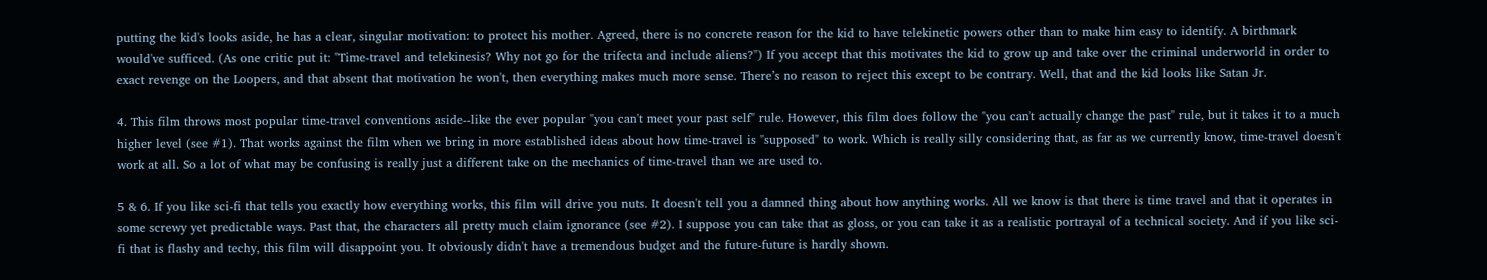putting the kid's looks aside, he has a clear, singular motivation: to protect his mother. Agreed, there is no concrete reason for the kid to have telekinetic powers other than to make him easy to identify. A birthmark would've sufficed. (As one critic put it: "Time-travel and telekinesis? Why not go for the trifecta and include aliens?") If you accept that this motivates the kid to grow up and take over the criminal underworld in order to exact revenge on the Loopers, and that absent that motivation he won't, then everything makes much more sense. There’s no reason to reject this except to be contrary. Well, that and the kid looks like Satan Jr.

4. This film throws most popular time-travel conventions aside--like the ever popular "you can't meet your past self" rule. However, this film does follow the "you can't actually change the past" rule, but it takes it to a much higher level (see #1). That works against the film when we bring in more established ideas about how time-travel is "supposed" to work. Which is really silly considering that, as far as we currently know, time-travel doesn't work at all. So a lot of what may be confusing is really just a different take on the mechanics of time-travel than we are used to.

5 & 6. If you like sci-fi that tells you exactly how everything works, this film will drive you nuts. It doesn't tell you a damned thing about how anything works. All we know is that there is time travel and that it operates in some screwy yet predictable ways. Past that, the characters all pretty much claim ignorance (see #2). I suppose you can take that as gloss, or you can take it as a realistic portrayal of a technical society. And if you like sci-fi that is flashy and techy, this film will disappoint you. It obviously didn't have a tremendous budget and the future-future is hardly shown.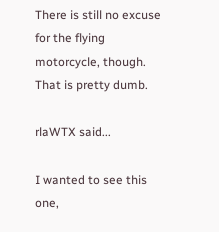There is still no excuse for the flying motorcycle, though. That is pretty dumb.

rlaWTX said...

I wanted to see this one,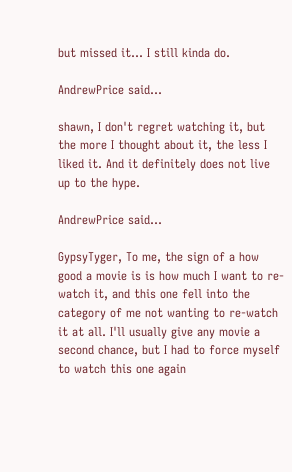but missed it... I still kinda do.

AndrewPrice said...

shawn, I don't regret watching it, but the more I thought about it, the less I liked it. And it definitely does not live up to the hype.

AndrewPrice said...

GypsyTyger, To me, the sign of a how good a movie is is how much I want to re-watch it, and this one fell into the category of me not wanting to re-watch it at all. I'll usually give any movie a second chance, but I had to force myself to watch this one again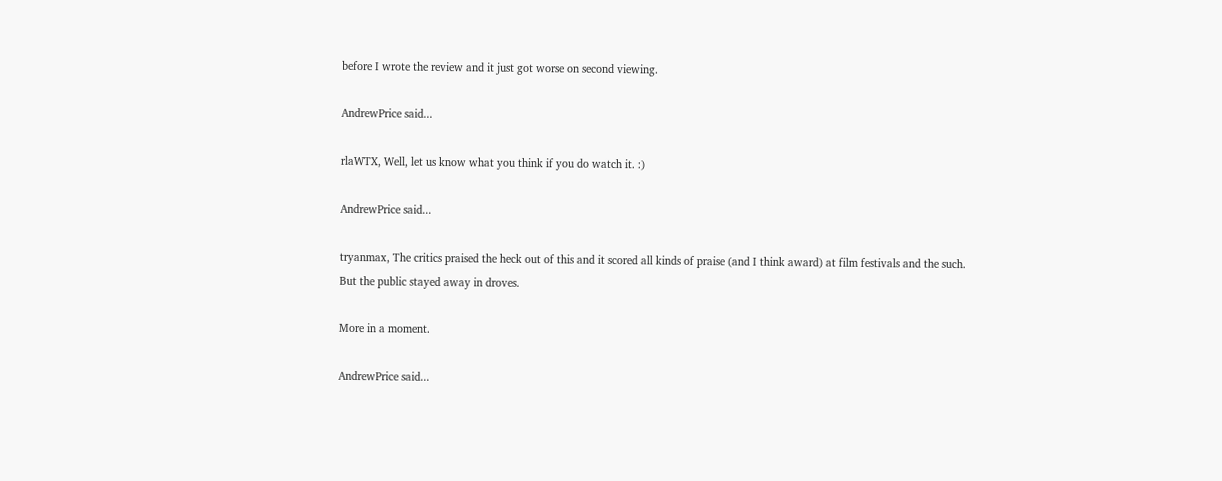before I wrote the review and it just got worse on second viewing.

AndrewPrice said...

rlaWTX, Well, let us know what you think if you do watch it. :)

AndrewPrice said...

tryanmax, The critics praised the heck out of this and it scored all kinds of praise (and I think award) at film festivals and the such. But the public stayed away in droves.

More in a moment.

AndrewPrice said...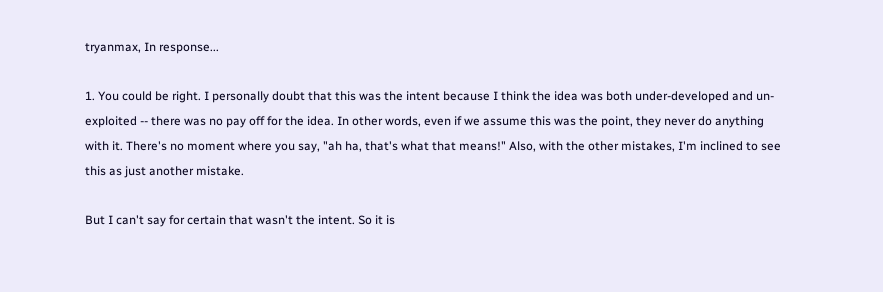tryanmax, In response...

1. You could be right. I personally doubt that this was the intent because I think the idea was both under-developed and un-exploited -- there was no pay off for the idea. In other words, even if we assume this was the point, they never do anything with it. There's no moment where you say, "ah ha, that's what that means!" Also, with the other mistakes, I'm inclined to see this as just another mistake.

But I can't say for certain that wasn't the intent. So it is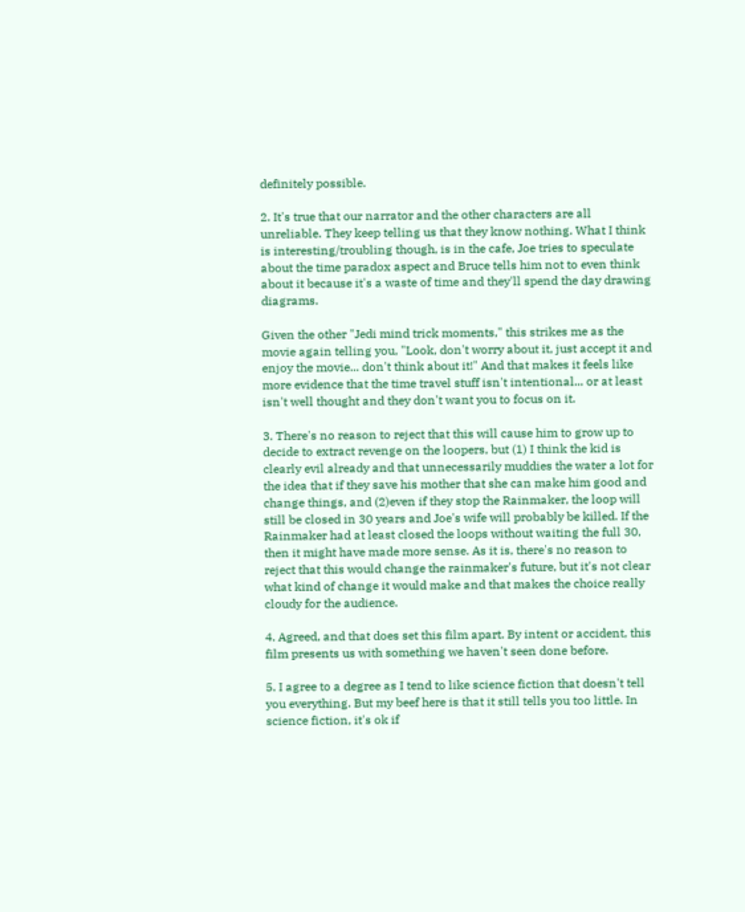definitely possible.

2. It's true that our narrator and the other characters are all unreliable. They keep telling us that they know nothing. What I think is interesting/troubling though, is in the cafe, Joe tries to speculate about the time paradox aspect and Bruce tells him not to even think about it because it's a waste of time and they'll spend the day drawing diagrams.

Given the other "Jedi mind trick moments," this strikes me as the movie again telling you, "Look, don't worry about it, just accept it and enjoy the movie... don't think about it!" And that makes it feels like more evidence that the time travel stuff isn't intentional... or at least isn't well thought and they don't want you to focus on it.

3. There's no reason to reject that this will cause him to grow up to decide to extract revenge on the loopers, but (1) I think the kid is clearly evil already and that unnecessarily muddies the water a lot for the idea that if they save his mother that she can make him good and change things, and (2)even if they stop the Rainmaker, the loop will still be closed in 30 years and Joe's wife will probably be killed. If the Rainmaker had at least closed the loops without waiting the full 30, then it might have made more sense. As it is, there's no reason to reject that this would change the rainmaker's future, but it's not clear what kind of change it would make and that makes the choice really cloudy for the audience.

4. Agreed, and that does set this film apart. By intent or accident, this film presents us with something we haven't seen done before.

5. I agree to a degree as I tend to like science fiction that doesn't tell you everything. But my beef here is that it still tells you too little. In science fiction, it's ok if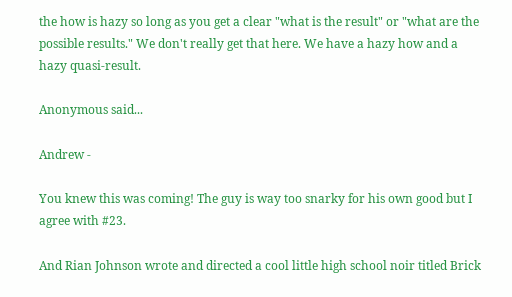the how is hazy so long as you get a clear "what is the result" or "what are the possible results." We don't really get that here. We have a hazy how and a hazy quasi-result.

Anonymous said...

Andrew -

You knew this was coming! The guy is way too snarky for his own good but I agree with #23.

And Rian Johnson wrote and directed a cool little high school noir titled Brick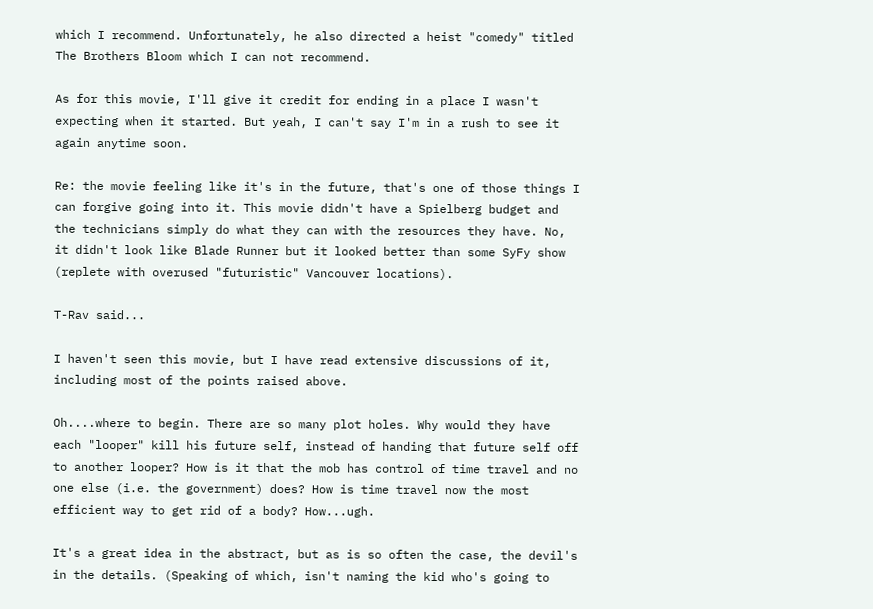which I recommend. Unfortunately, he also directed a heist "comedy" titled The Brothers Bloom which I can not recommend.

As for this movie, I'll give it credit for ending in a place I wasn't expecting when it started. But yeah, I can't say I'm in a rush to see it again anytime soon.

Re: the movie feeling like it's in the future, that's one of those things I can forgive going into it. This movie didn't have a Spielberg budget and the technicians simply do what they can with the resources they have. No, it didn't look like Blade Runner but it looked better than some SyFy show (replete with overused "futuristic" Vancouver locations).

T-Rav said...

I haven't seen this movie, but I have read extensive discussions of it, including most of the points raised above.

Oh....where to begin. There are so many plot holes. Why would they have each "looper" kill his future self, instead of handing that future self off to another looper? How is it that the mob has control of time travel and no one else (i.e. the government) does? How is time travel now the most efficient way to get rid of a body? How...ugh.

It's a great idea in the abstract, but as is so often the case, the devil's in the details. (Speaking of which, isn't naming the kid who's going to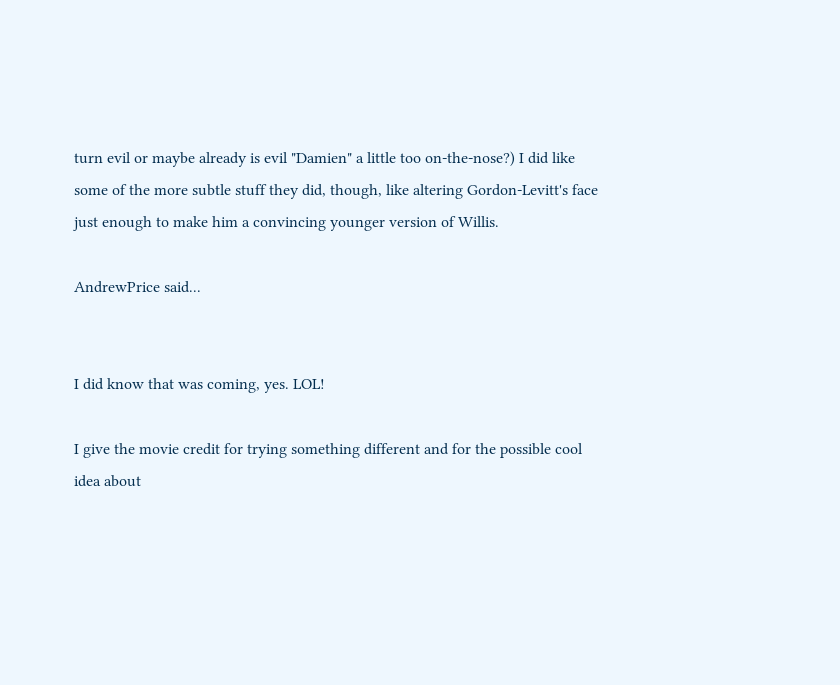turn evil or maybe already is evil "Damien" a little too on-the-nose?) I did like some of the more subtle stuff they did, though, like altering Gordon-Levitt's face just enough to make him a convincing younger version of Willis.

AndrewPrice said...


I did know that was coming, yes. LOL!

I give the movie credit for trying something different and for the possible cool idea about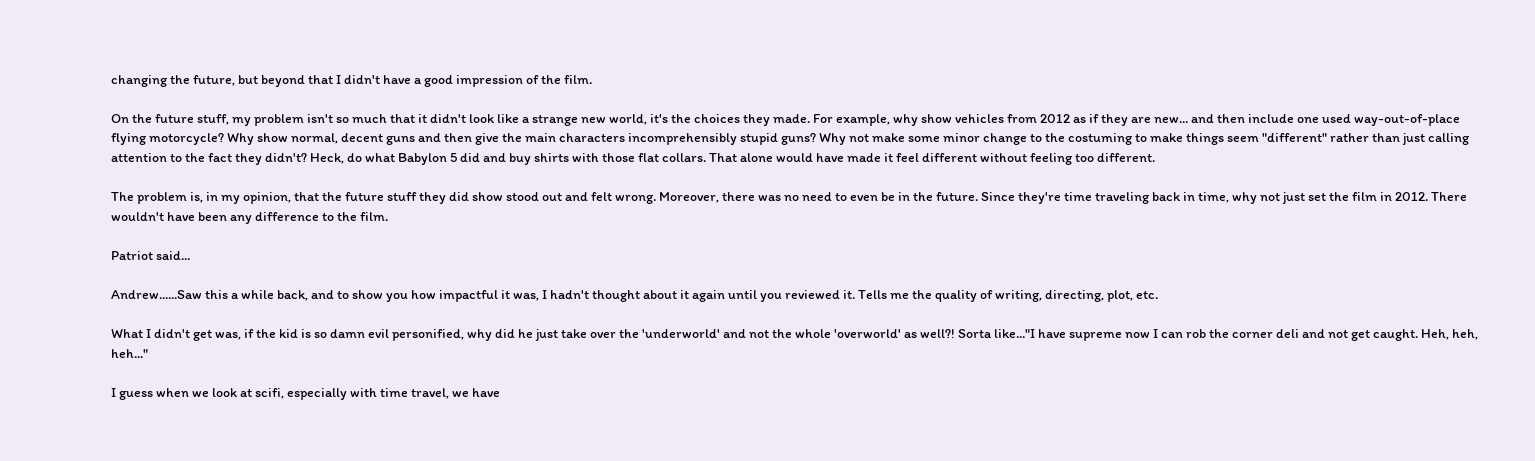changing the future, but beyond that I didn't have a good impression of the film.

On the future stuff, my problem isn't so much that it didn't look like a strange new world, it's the choices they made. For example, why show vehicles from 2012 as if they are new... and then include one used way-out-of-place flying motorcycle? Why show normal, decent guns and then give the main characters incomprehensibly stupid guns? Why not make some minor change to the costuming to make things seem "different" rather than just calling attention to the fact they didn't? Heck, do what Babylon 5 did and buy shirts with those flat collars. That alone would have made it feel different without feeling too different.

The problem is, in my opinion, that the future stuff they did show stood out and felt wrong. Moreover, there was no need to even be in the future. Since they're time traveling back in time, why not just set the film in 2012. There wouldn't have been any difference to the film.

Patriot said...

Andrew......Saw this a while back, and to show you how impactful it was, I hadn't thought about it again until you reviewed it. Tells me the quality of writing, directing, plot, etc.

What I didn't get was, if the kid is so damn evil personified, why did he just take over the 'underworld' and not the whole 'overworld' as well?! Sorta like..."I have supreme now I can rob the corner deli and not get caught. Heh, heh, heh..."

I guess when we look at scifi, especially with time travel, we have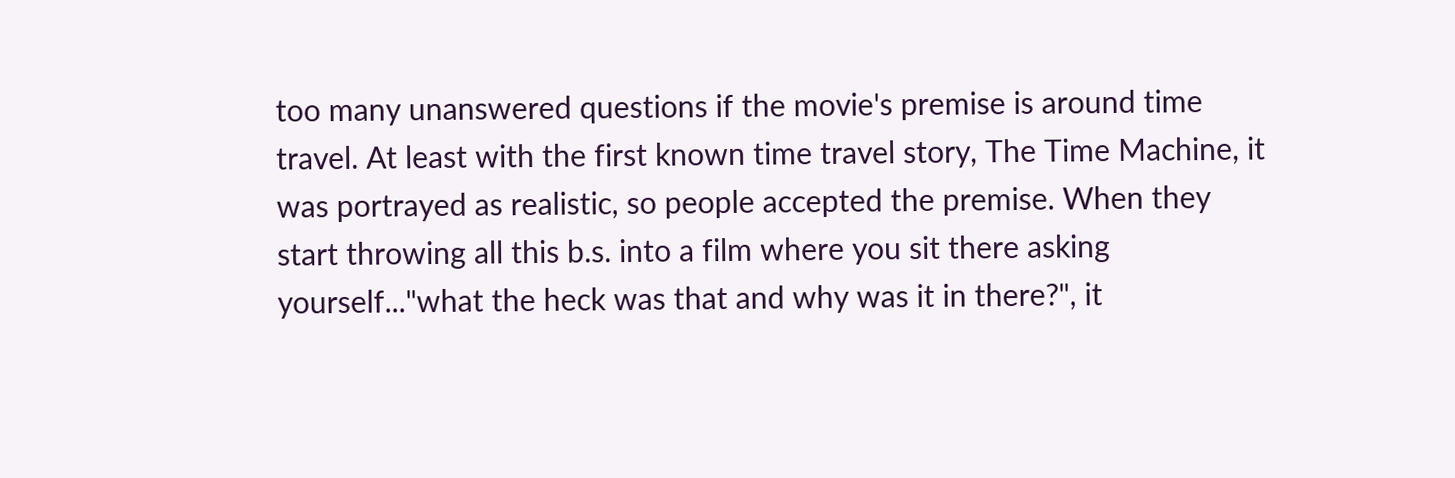too many unanswered questions if the movie's premise is around time travel. At least with the first known time travel story, The Time Machine, it was portrayed as realistic, so people accepted the premise. When they start throwing all this b.s. into a film where you sit there asking yourself..."what the heck was that and why was it in there?", it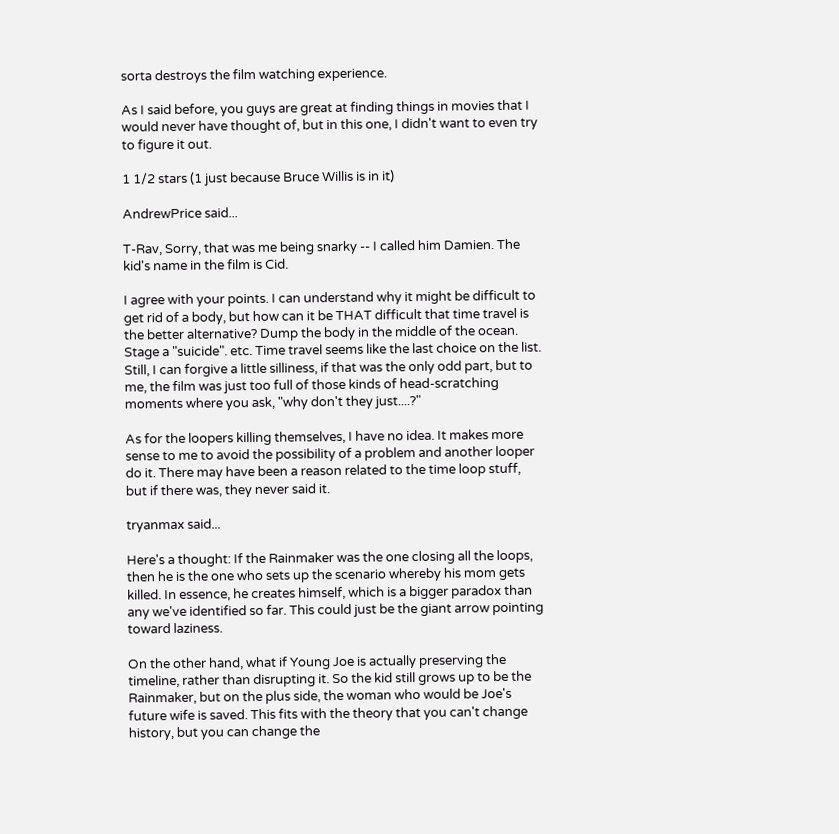sorta destroys the film watching experience.

As I said before, you guys are great at finding things in movies that I would never have thought of, but in this one, I didn't want to even try to figure it out.

1 1/2 stars (1 just because Bruce Willis is in it)

AndrewPrice said...

T-Rav, Sorry, that was me being snarky -- I called him Damien. The kid's name in the film is Cid.

I agree with your points. I can understand why it might be difficult to get rid of a body, but how can it be THAT difficult that time travel is the better alternative? Dump the body in the middle of the ocean. Stage a "suicide". etc. Time travel seems like the last choice on the list. Still, I can forgive a little silliness, if that was the only odd part, but to me, the film was just too full of those kinds of head-scratching moments where you ask, "why don't they just....?"

As for the loopers killing themselves, I have no idea. It makes more sense to me to avoid the possibility of a problem and another looper do it. There may have been a reason related to the time loop stuff, but if there was, they never said it.

tryanmax said...

Here's a thought: If the Rainmaker was the one closing all the loops, then he is the one who sets up the scenario whereby his mom gets killed. In essence, he creates himself, which is a bigger paradox than any we've identified so far. This could just be the giant arrow pointing toward laziness.

On the other hand, what if Young Joe is actually preserving the timeline, rather than disrupting it. So the kid still grows up to be the Rainmaker, but on the plus side, the woman who would be Joe's future wife is saved. This fits with the theory that you can't change history, but you can change the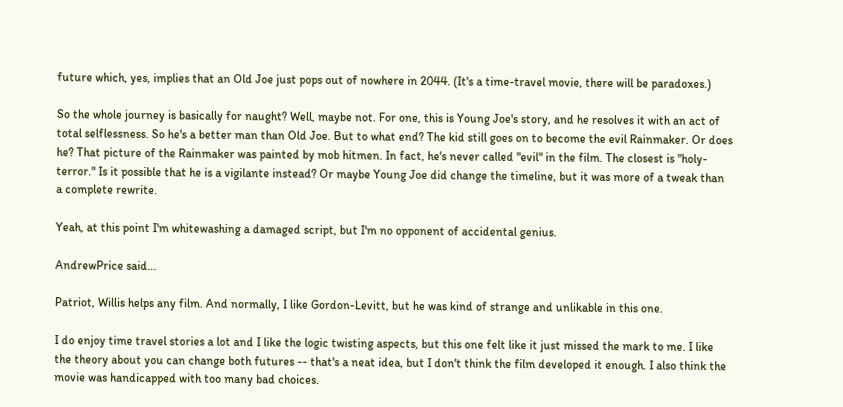future which, yes, implies that an Old Joe just pops out of nowhere in 2044. (It's a time-travel movie, there will be paradoxes.)

So the whole journey is basically for naught? Well, maybe not. For one, this is Young Joe's story, and he resolves it with an act of total selflessness. So he's a better man than Old Joe. But to what end? The kid still goes on to become the evil Rainmaker. Or does he? That picture of the Rainmaker was painted by mob hitmen. In fact, he's never called "evil" in the film. The closest is "holy-terror." Is it possible that he is a vigilante instead? Or maybe Young Joe did change the timeline, but it was more of a tweak than a complete rewrite.

Yeah, at this point I'm whitewashing a damaged script, but I'm no opponent of accidental genius.

AndrewPrice said...

Patriot, Willis helps any film. And normally, I like Gordon-Levitt, but he was kind of strange and unlikable in this one.

I do enjoy time travel stories a lot and I like the logic twisting aspects, but this one felt like it just missed the mark to me. I like the theory about you can change both futures -- that's a neat idea, but I don't think the film developed it enough. I also think the movie was handicapped with too many bad choices.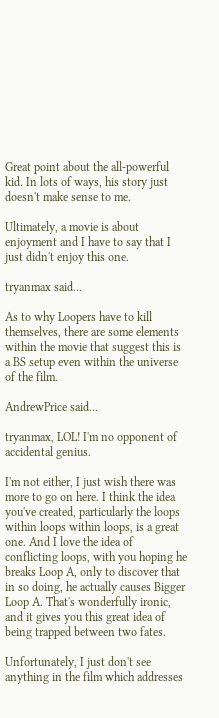Great point about the all-powerful kid. In lots of ways, his story just doesn't make sense to me.

Ultimately, a movie is about enjoyment and I have to say that I just didn't enjoy this one.

tryanmax said...

As to why Loopers have to kill themselves, there are some elements within the movie that suggest this is a BS setup even within the universe of the film.

AndrewPrice said...

tryanmax, LOL! I'm no opponent of accidental genius.

I'm not either, I just wish there was more to go on here. I think the idea you've created, particularly the loops within loops within loops, is a great one. And I love the idea of conflicting loops, with you hoping he breaks Loop A, only to discover that in so doing, he actually causes Bigger Loop A. That's wonderfully ironic, and it gives you this great idea of being trapped between two fates.

Unfortunately, I just don't see anything in the film which addresses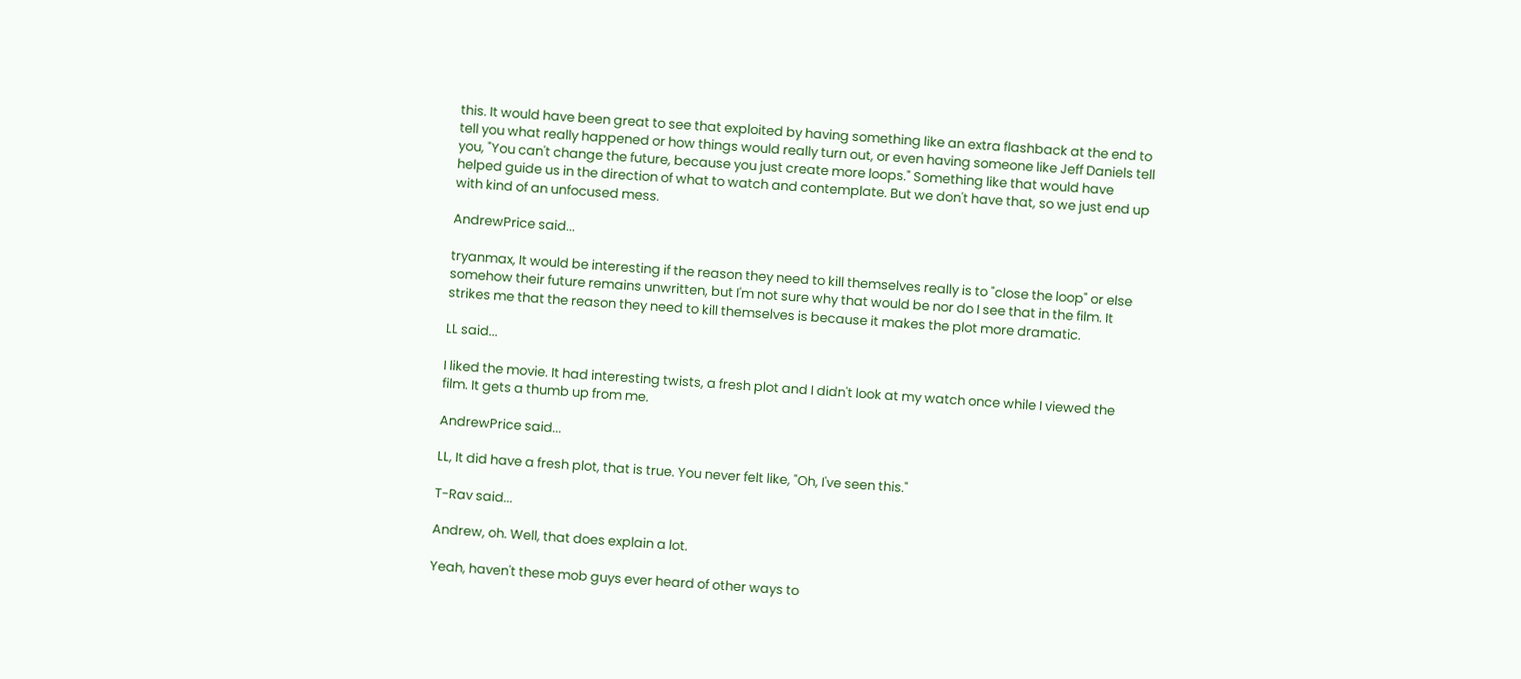this. It would have been great to see that exploited by having something like an extra flashback at the end to tell you what really happened or how things would really turn out, or even having someone like Jeff Daniels tell you, "You can't change the future, because you just create more loops." Something like that would have helped guide us in the direction of what to watch and contemplate. But we don't have that, so we just end up with kind of an unfocused mess.

AndrewPrice said...

tryanmax, It would be interesting if the reason they need to kill themselves really is to "close the loop" or else somehow their future remains unwritten, but I'm not sure why that would be nor do I see that in the film. It strikes me that the reason they need to kill themselves is because it makes the plot more dramatic.

LL said...

I liked the movie. It had interesting twists, a fresh plot and I didn't look at my watch once while I viewed the film. It gets a thumb up from me.

AndrewPrice said...

LL, It did have a fresh plot, that is true. You never felt like, "Oh, I've seen this."

T-Rav said...

Andrew, oh. Well, that does explain a lot.

Yeah, haven't these mob guys ever heard of other ways to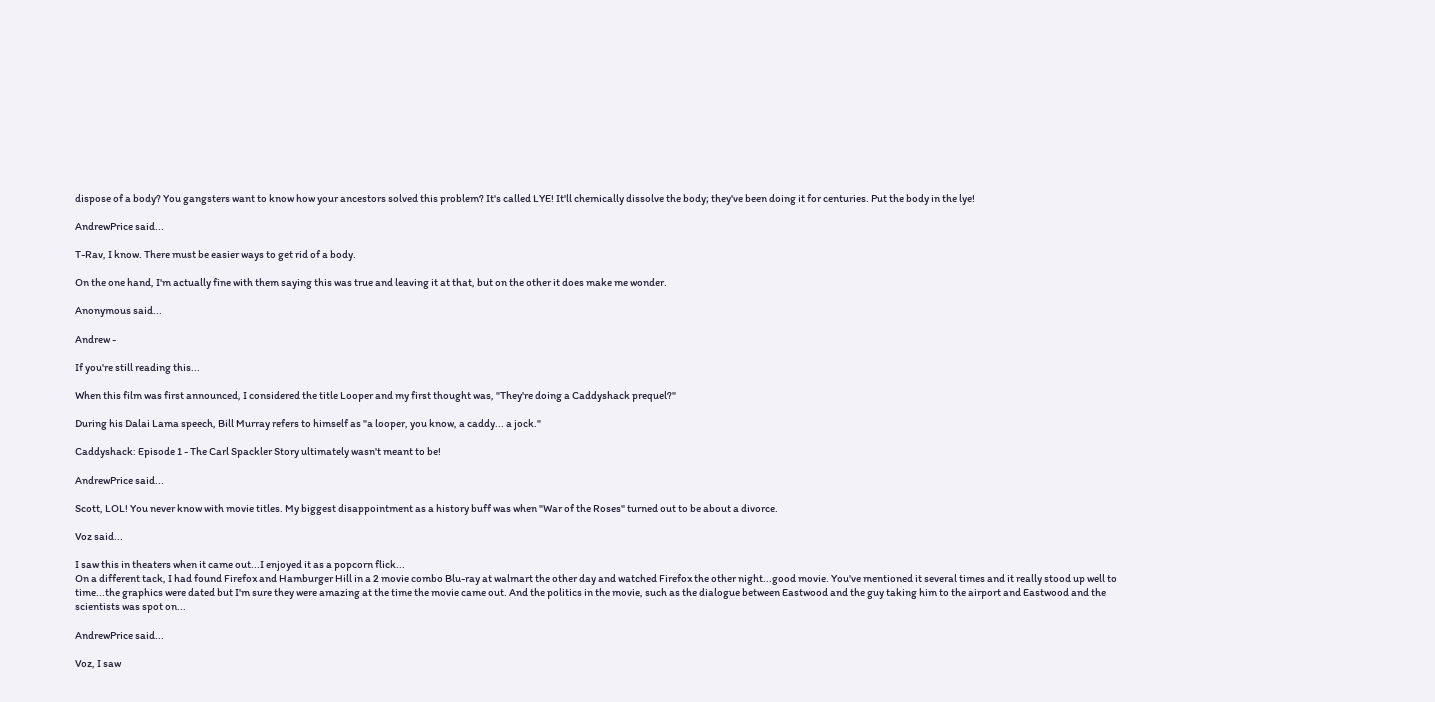dispose of a body? You gangsters want to know how your ancestors solved this problem? It's called LYE! It'll chemically dissolve the body; they've been doing it for centuries. Put the body in the lye!

AndrewPrice said...

T-Rav, I know. There must be easier ways to get rid of a body.

On the one hand, I'm actually fine with them saying this was true and leaving it at that, but on the other it does make me wonder.

Anonymous said...

Andrew -

If you're still reading this...

When this film was first announced, I considered the title Looper and my first thought was, "They're doing a Caddyshack prequel?"

During his Dalai Lama speech, Bill Murray refers to himself as "a looper, you know, a caddy... a jock."

Caddyshack: Episode 1 - The Carl Spackler Story ultimately wasn't meant to be!

AndrewPrice said...

Scott, LOL! You never know with movie titles. My biggest disappointment as a history buff was when "War of the Roses" turned out to be about a divorce.

Voz said...

I saw this in theaters when it came out...I enjoyed it as a popcorn flick...
On a different tack, I had found Firefox and Hamburger Hill in a 2 movie combo Blu-ray at walmart the other day and watched Firefox the other night...good movie. You've mentioned it several times and it really stood up well to time...the graphics were dated but I'm sure they were amazing at the time the movie came out. And the politics in the movie, such as the dialogue between Eastwood and the guy taking him to the airport and Eastwood and the scientists was spot on...

AndrewPrice said...

Voz, I saw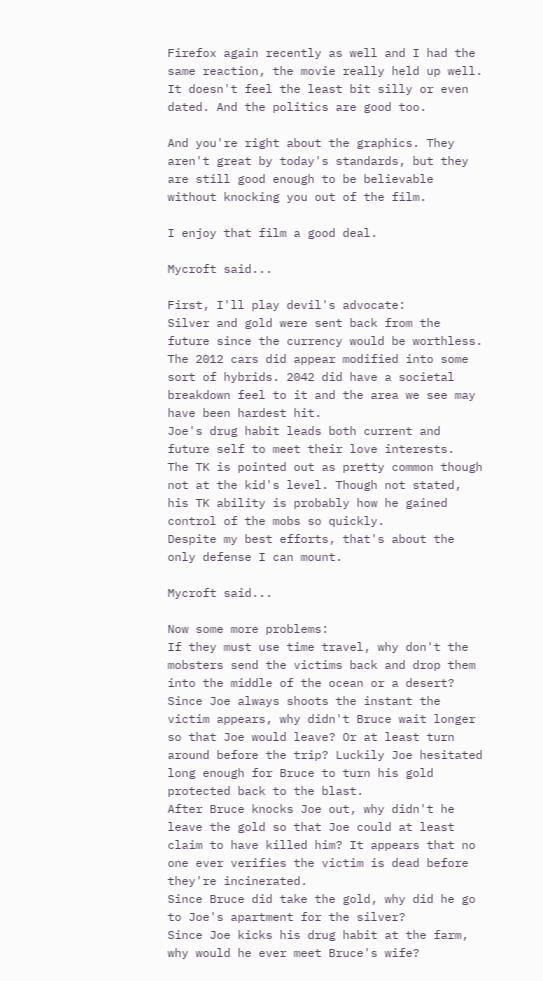Firefox again recently as well and I had the same reaction, the movie really held up well. It doesn't feel the least bit silly or even dated. And the politics are good too.

And you're right about the graphics. They aren't great by today's standards, but they are still good enough to be believable without knocking you out of the film.

I enjoy that film a good deal.

Mycroft said...

First, I'll play devil's advocate:
Silver and gold were sent back from the future since the currency would be worthless.
The 2012 cars did appear modified into some sort of hybrids. 2042 did have a societal breakdown feel to it and the area we see may have been hardest hit.
Joe's drug habit leads both current and future self to meet their love interests.
The TK is pointed out as pretty common though not at the kid's level. Though not stated, his TK ability is probably how he gained control of the mobs so quickly.
Despite my best efforts, that's about the only defense I can mount.

Mycroft said...

Now some more problems:
If they must use time travel, why don't the mobsters send the victims back and drop them into the middle of the ocean or a desert?
Since Joe always shoots the instant the victim appears, why didn't Bruce wait longer so that Joe would leave? Or at least turn around before the trip? Luckily Joe hesitated long enough for Bruce to turn his gold protected back to the blast.
After Bruce knocks Joe out, why didn't he leave the gold so that Joe could at least claim to have killed him? It appears that no one ever verifies the victim is dead before they're incinerated.
Since Bruce did take the gold, why did he go to Joe's apartment for the silver?
Since Joe kicks his drug habit at the farm, why would he ever meet Bruce's wife?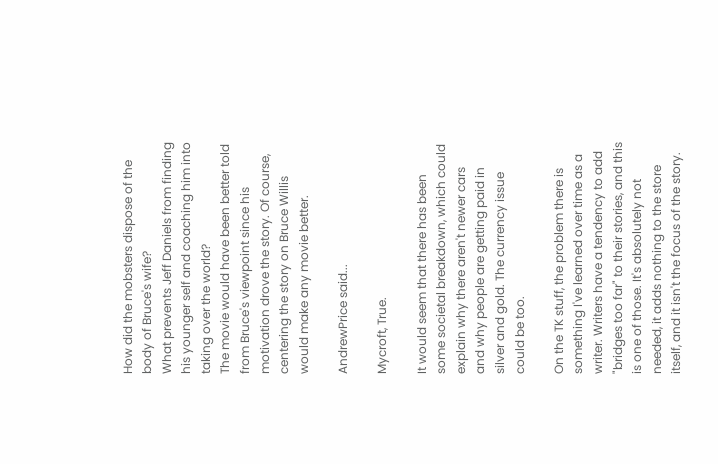How did the mobsters dispose of the body of Bruce's wife?
What prevents Jeff Daniels from finding his younger self and coaching him into taking over the world?
The movie would have been better told from Bruce's viewpoint since his motivation drove the story. Of course, centering the story on Bruce Willis would make any movie better.

AndrewPrice said...

Mycroft, True.

It would seem that there has been some societal breakdown, which could explain why there aren't newer cars and why people are getting paid in silver and gold. The currency issue could be too.

On the TK stuff, the problem there is something I've learned over time as a writer. Writers have a tendency to add "bridges too far" to their stories, and this is one of those. It's absolutely not needed, it adds nothing to the store itself, and it isn't the focus of the story.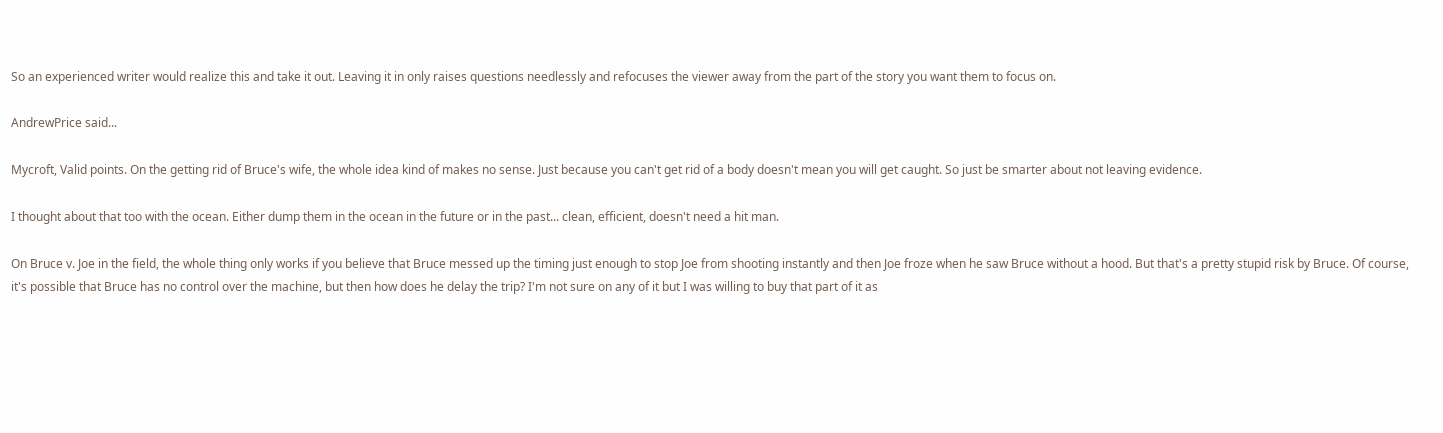So an experienced writer would realize this and take it out. Leaving it in only raises questions needlessly and refocuses the viewer away from the part of the story you want them to focus on.

AndrewPrice said...

Mycroft, Valid points. On the getting rid of Bruce's wife, the whole idea kind of makes no sense. Just because you can't get rid of a body doesn't mean you will get caught. So just be smarter about not leaving evidence.

I thought about that too with the ocean. Either dump them in the ocean in the future or in the past... clean, efficient, doesn't need a hit man.

On Bruce v. Joe in the field, the whole thing only works if you believe that Bruce messed up the timing just enough to stop Joe from shooting instantly and then Joe froze when he saw Bruce without a hood. But that's a pretty stupid risk by Bruce. Of course, it's possible that Bruce has no control over the machine, but then how does he delay the trip? I'm not sure on any of it but I was willing to buy that part of it as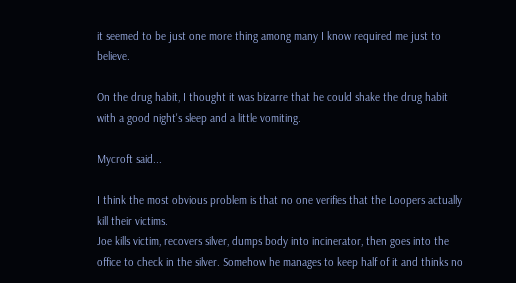it seemed to be just one more thing among many I know required me just to believe.

On the drug habit, I thought it was bizarre that he could shake the drug habit with a good night's sleep and a little vomiting.

Mycroft said...

I think the most obvious problem is that no one verifies that the Loopers actually kill their victims.
Joe kills victim, recovers silver, dumps body into incinerator, then goes into the office to check in the silver. Somehow he manages to keep half of it and thinks no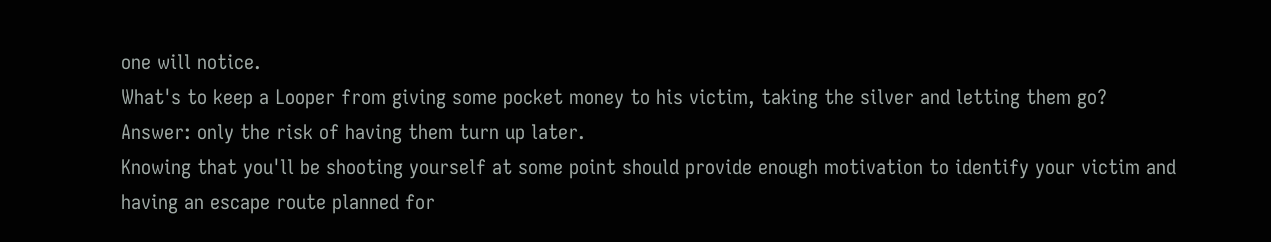one will notice.
What's to keep a Looper from giving some pocket money to his victim, taking the silver and letting them go?
Answer: only the risk of having them turn up later.
Knowing that you'll be shooting yourself at some point should provide enough motivation to identify your victim and having an escape route planned for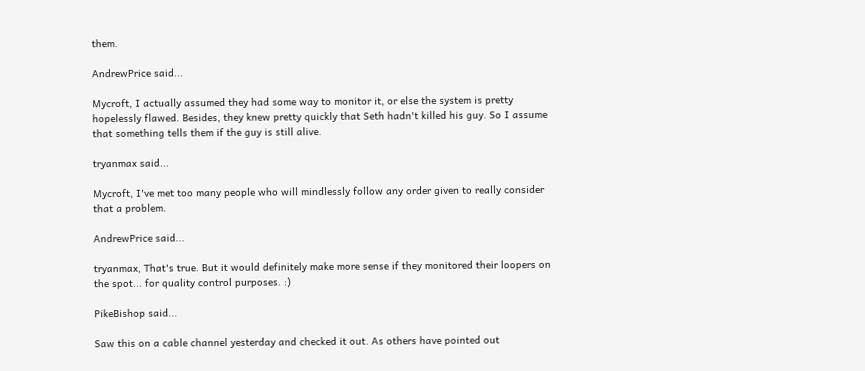them.

AndrewPrice said...

Mycroft, I actually assumed they had some way to monitor it, or else the system is pretty hopelessly flawed. Besides, they knew pretty quickly that Seth hadn't killed his guy. So I assume that something tells them if the guy is still alive.

tryanmax said...

Mycroft, I've met too many people who will mindlessly follow any order given to really consider that a problem.

AndrewPrice said...

tryanmax, That's true. But it would definitely make more sense if they monitored their loopers on the spot... for quality control purposes. :)

PikeBishop said...

Saw this on a cable channel yesterday and checked it out. As others have pointed out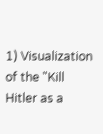1) Visualization of the "Kill Hitler as a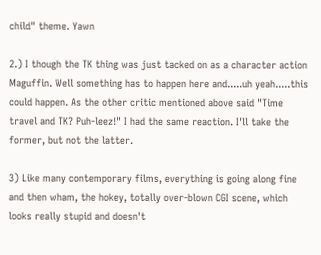child" theme. Yawn

2.) I though the TK thing was just tacked on as a character action Maguffin. Well something has to happen here and.....uh yeah.....this could happen. As the other critic mentioned above said "Time travel and TK? Puh-leez!" I had the same reaction. I'll take the former, but not the latter.

3) Like many contemporary films, everything is going along fine and then wham, the hokey, totally over-blown CGI scene, which looks really stupid and doesn't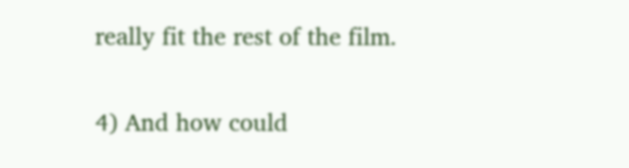really fit the rest of the film.

4) And how could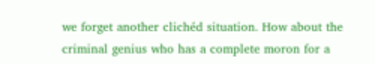we forget another clichéd situation. How about the criminal genius who has a complete moron for a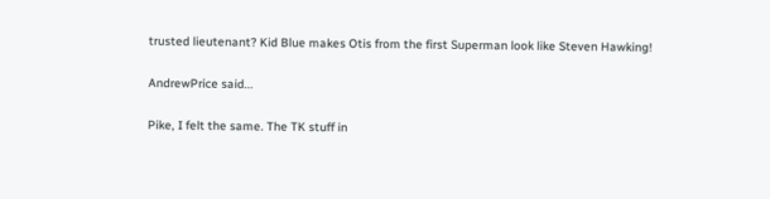trusted lieutenant? Kid Blue makes Otis from the first Superman look like Steven Hawking!

AndrewPrice said...

Pike, I felt the same. The TK stuff in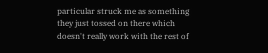particular struck me as something they just tossed on there which doesn't really work with the rest of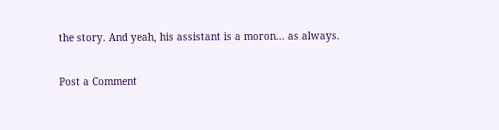the story. And yeah, his assistant is a moron... as always.

Post a Comment